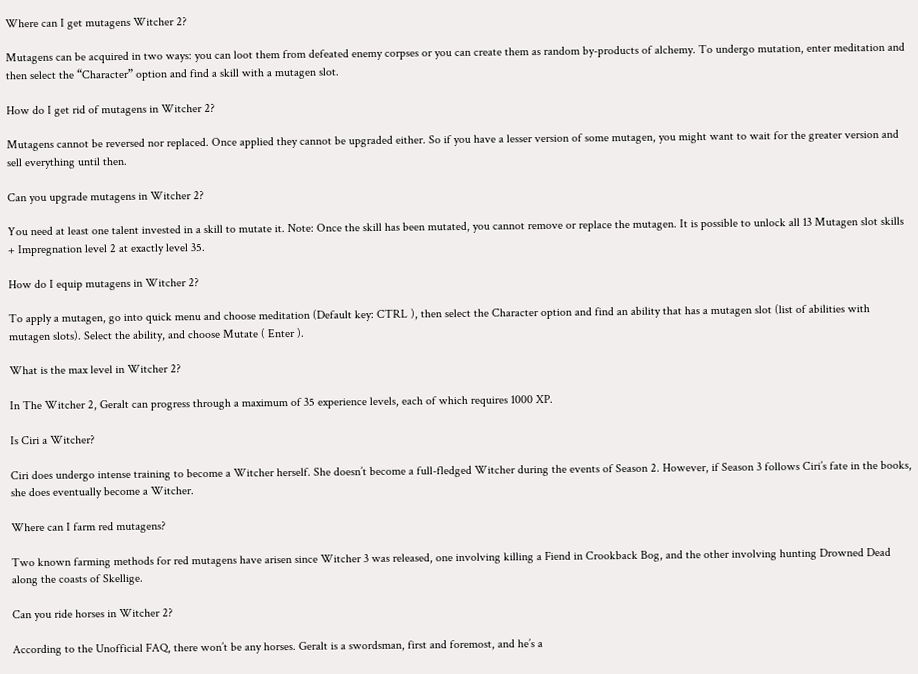Where can I get mutagens Witcher 2?

Mutagens can be acquired in two ways: you can loot them from defeated enemy corpses or you can create them as random by-products of alchemy. To undergo mutation, enter meditation and then select the “Character” option and find a skill with a mutagen slot.

How do I get rid of mutagens in Witcher 2?

Mutagens cannot be reversed nor replaced. Once applied they cannot be upgraded either. So if you have a lesser version of some mutagen, you might want to wait for the greater version and sell everything until then.

Can you upgrade mutagens in Witcher 2?

You need at least one talent invested in a skill to mutate it. Note: Once the skill has been mutated, you cannot remove or replace the mutagen. It is possible to unlock all 13 Mutagen slot skills + Impregnation level 2 at exactly level 35.

How do I equip mutagens in Witcher 2?

To apply a mutagen, go into quick menu and choose meditation (Default key: CTRL ), then select the Character option and find an ability that has a mutagen slot (list of abilities with mutagen slots). Select the ability, and choose Mutate ( Enter ).

What is the max level in Witcher 2?

In The Witcher 2, Geralt can progress through a maximum of 35 experience levels, each of which requires 1000 XP.

Is Ciri a Witcher?

Ciri does undergo intense training to become a Witcher herself. She doesn’t become a full-fledged Witcher during the events of Season 2. However, if Season 3 follows Ciri’s fate in the books, she does eventually become a Witcher.

Where can I farm red mutagens?

Two known farming methods for red mutagens have arisen since Witcher 3 was released, one involving killing a Fiend in Crookback Bog, and the other involving hunting Drowned Dead along the coasts of Skellige.

Can you ride horses in Witcher 2?

According to the Unofficial FAQ, there won’t be any horses. Geralt is a swordsman, first and foremost, and he’s a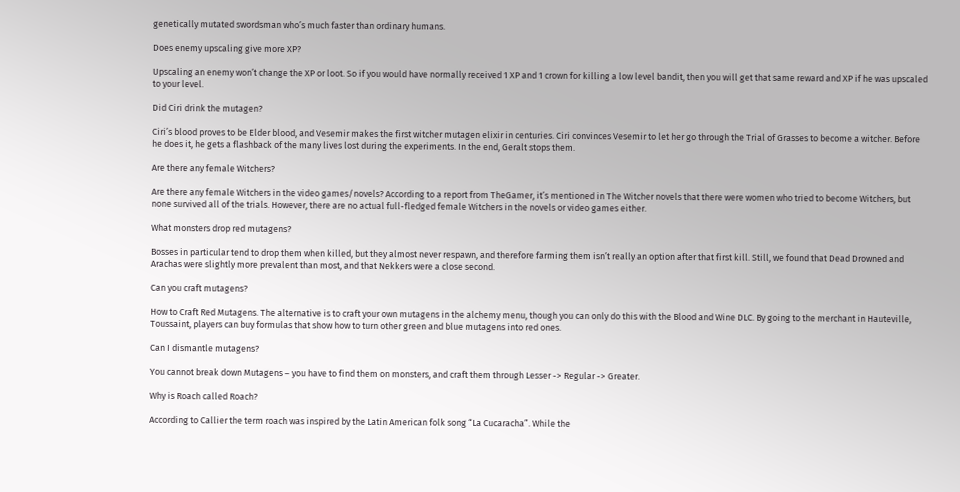genetically mutated swordsman who’s much faster than ordinary humans.

Does enemy upscaling give more XP?

Upscaling an enemy won’t change the XP or loot. So if you would have normally received 1 XP and 1 crown for killing a low level bandit, then you will get that same reward and XP if he was upscaled to your level.

Did Ciri drink the mutagen?

Ciri’s blood proves to be Elder blood, and Vesemir makes the first witcher mutagen elixir in centuries. Ciri convinces Vesemir to let her go through the Trial of Grasses to become a witcher. Before he does it, he gets a flashback of the many lives lost during the experiments. In the end, Geralt stops them.

Are there any female Witchers?

Are there any female Witchers in the video games/novels? According to a report from TheGamer, it’s mentioned in The Witcher novels that there were women who tried to become Witchers, but none survived all of the trials. However, there are no actual full-fledged female Witchers in the novels or video games either.

What monsters drop red mutagens?

Bosses in particular tend to drop them when killed, but they almost never respawn, and therefore farming them isn’t really an option after that first kill. Still, we found that Dead Drowned and Arachas were slightly more prevalent than most, and that Nekkers were a close second.

Can you craft mutagens?

How to Craft Red Mutagens. The alternative is to craft your own mutagens in the alchemy menu, though you can only do this with the Blood and Wine DLC. By going to the merchant in Hauteville, Toussaint, players can buy formulas that show how to turn other green and blue mutagens into red ones.

Can I dismantle mutagens?

You cannot break down Mutagens – you have to find them on monsters, and craft them through Lesser -> Regular -> Greater.

Why is Roach called Roach?

According to Callier the term roach was inspired by the Latin American folk song “La Cucaracha”. While the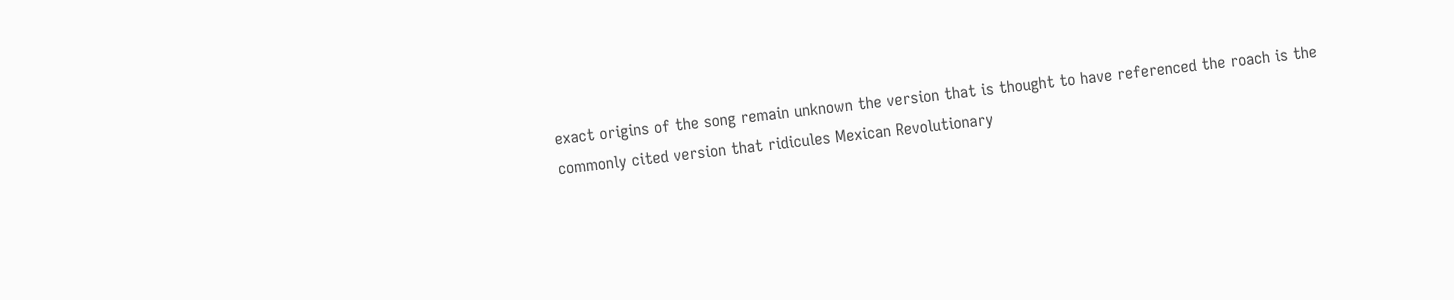exact origins of the song remain unknown the version that is thought to have referenced the roach is the commonly cited version that ridicules Mexican Revolutionary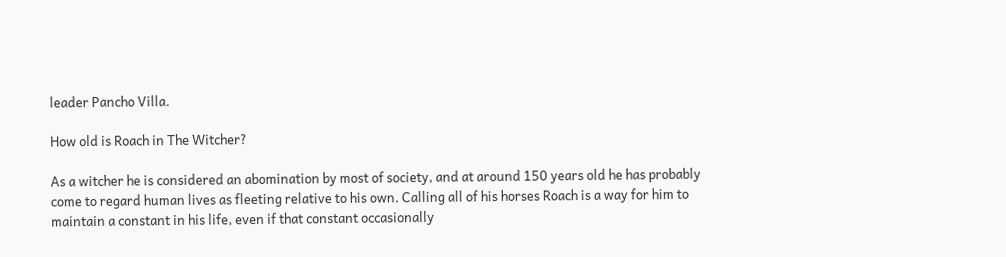leader Pancho Villa.

How old is Roach in The Witcher?

As a witcher he is considered an abomination by most of society, and at around 150 years old he has probably come to regard human lives as fleeting relative to his own. Calling all of his horses Roach is a way for him to maintain a constant in his life, even if that constant occasionally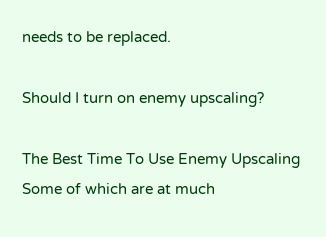needs to be replaced.

Should I turn on enemy upscaling?

The Best Time To Use Enemy Upscaling Some of which are at much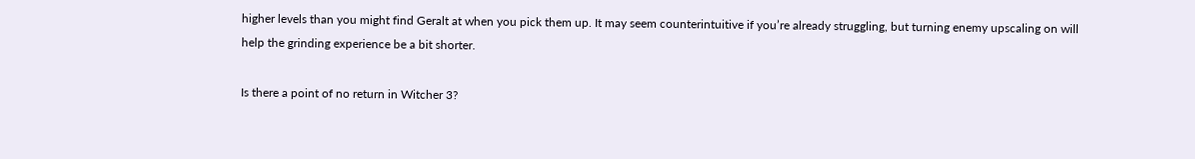higher levels than you might find Geralt at when you pick them up. It may seem counterintuitive if you’re already struggling, but turning enemy upscaling on will help the grinding experience be a bit shorter.

Is there a point of no return in Witcher 3?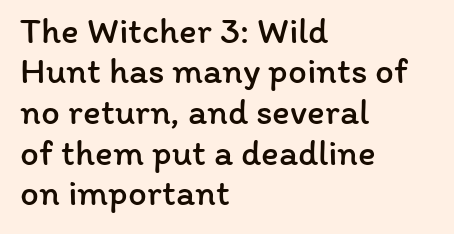The Witcher 3: Wild Hunt has many points of no return, and several of them put a deadline on important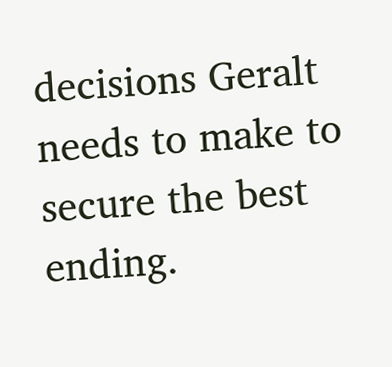decisions Geralt needs to make to secure the best ending.